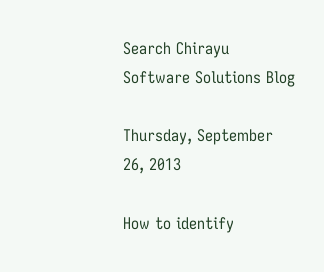Search Chirayu Software Solutions Blog

Thursday, September 26, 2013

How to identify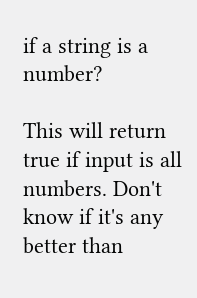if a string is a number?

This will return true if input is all numbers. Don't know if it's any better than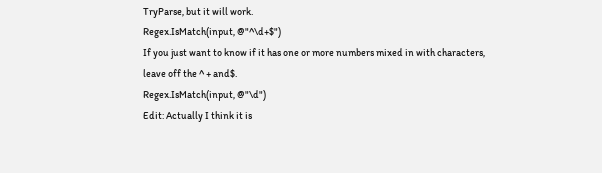TryParse, but it will work.
Regex.IsMatch(input, @"^\d+$")
If you just want to know if it has one or more numbers mixed in with characters, leave off the ^ + and$.
Regex.IsMatch(input, @"\d")
Edit: Actually I think it is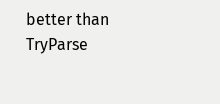better than TryParse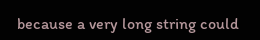because a very long string could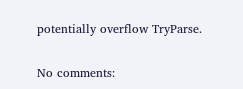potentially overflow TryParse.

No comments: